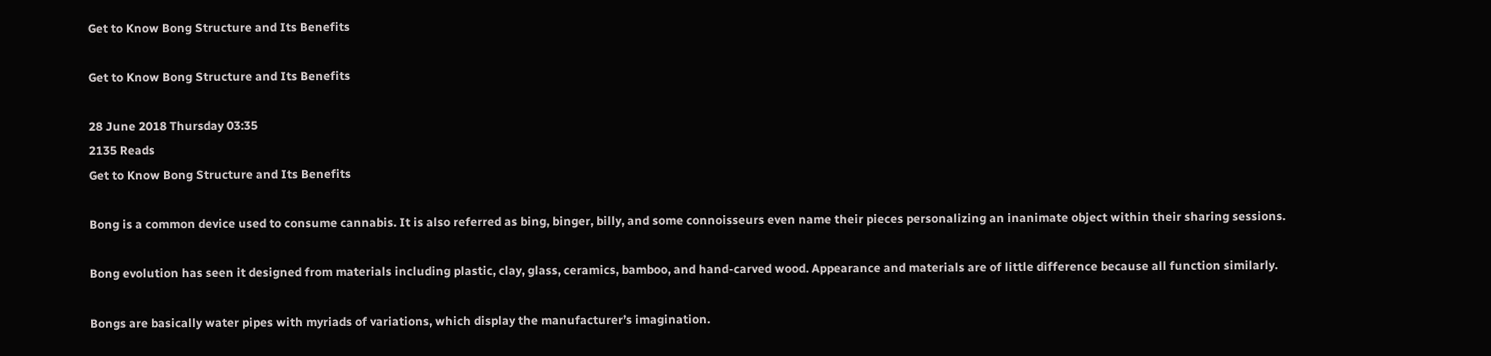Get to Know Bong Structure and Its Benefits

Get to Know Bong Structure and Its Benefits

28 June 2018 Thursday 03:35
2135 Reads
Get to Know Bong Structure and Its Benefits

Bong is a common device used to consume cannabis. It is also referred as bing, binger, billy, and some connoisseurs even name their pieces personalizing an inanimate object within their sharing sessions.

Bong evolution has seen it designed from materials including plastic, clay, glass, ceramics, bamboo, and hand-carved wood. Appearance and materials are of little difference because all function similarly.

Bongs are basically water pipes with myriads of variations, which display the manufacturer’s imagination.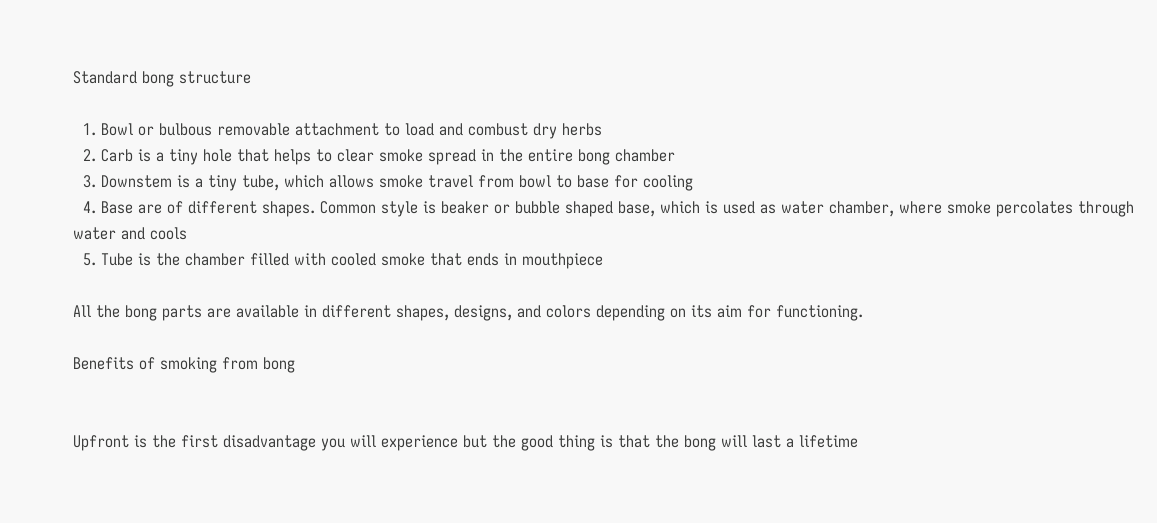Standard bong structure

  1. Bowl or bulbous removable attachment to load and combust dry herbs
  2. Carb is a tiny hole that helps to clear smoke spread in the entire bong chamber
  3. Downstem is a tiny tube, which allows smoke travel from bowl to base for cooling
  4. Base are of different shapes. Common style is beaker or bubble shaped base, which is used as water chamber, where smoke percolates through water and cools
  5. Tube is the chamber filled with cooled smoke that ends in mouthpiece

All the bong parts are available in different shapes, designs, and colors depending on its aim for functioning.

Benefits of smoking from bong


Upfront is the first disadvantage you will experience but the good thing is that the bong will last a lifetime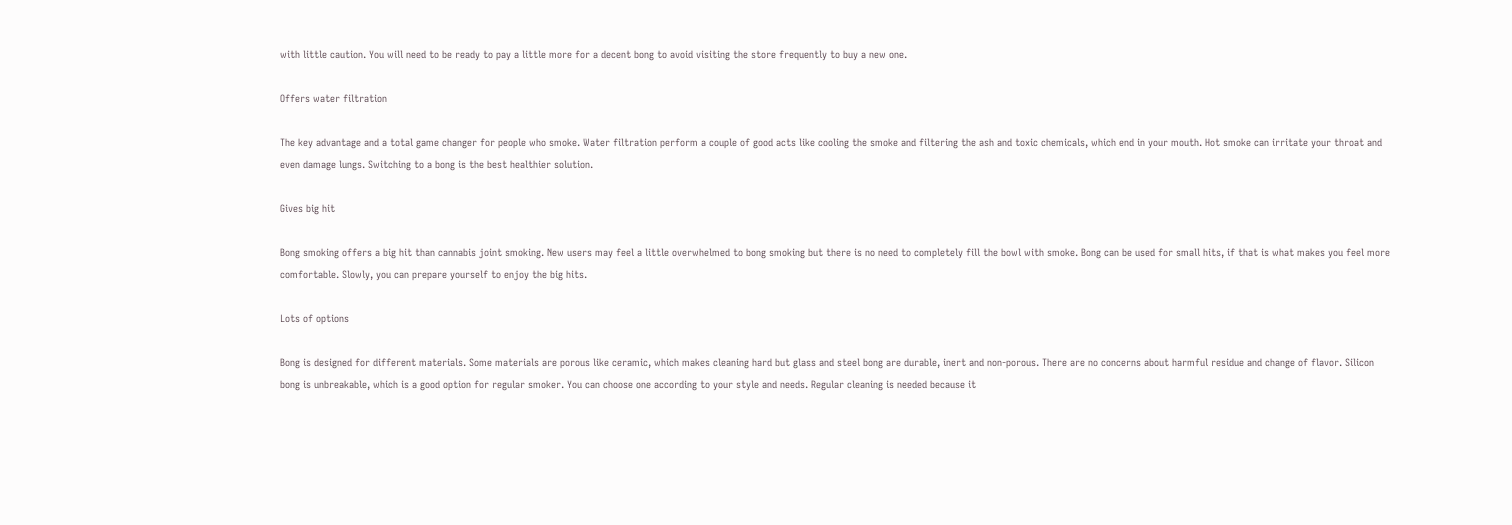with little caution. You will need to be ready to pay a little more for a decent bong to avoid visiting the store frequently to buy a new one.

Offers water filtration

The key advantage and a total game changer for people who smoke. Water filtration perform a couple of good acts like cooling the smoke and filtering the ash and toxic chemicals, which end in your mouth. Hot smoke can irritate your throat and even damage lungs. Switching to a bong is the best healthier solution.

Gives big hit

Bong smoking offers a big hit than cannabis joint smoking. New users may feel a little overwhelmed to bong smoking but there is no need to completely fill the bowl with smoke. Bong can be used for small hits, if that is what makes you feel more comfortable. Slowly, you can prepare yourself to enjoy the big hits.

Lots of options

Bong is designed for different materials. Some materials are porous like ceramic, which makes cleaning hard but glass and steel bong are durable, inert and non-porous. There are no concerns about harmful residue and change of flavor. Silicon bong is unbreakable, which is a good option for regular smoker. You can choose one according to your style and needs. Regular cleaning is needed because it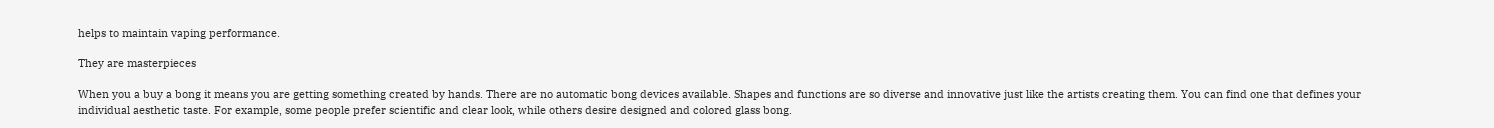helps to maintain vaping performance.

They are masterpieces

When you a buy a bong it means you are getting something created by hands. There are no automatic bong devices available. Shapes and functions are so diverse and innovative just like the artists creating them. You can find one that defines your individual aesthetic taste. For example, some people prefer scientific and clear look, while others desire designed and colored glass bong.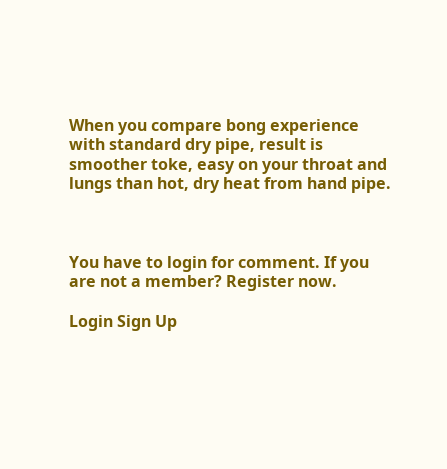When you compare bong experience with standard dry pipe, result is smoother toke, easy on your throat and lungs than hot, dry heat from hand pipe.



You have to login for comment. If you are not a member? Register now.

Login Sign Up